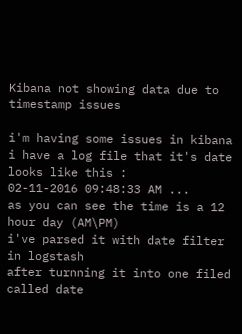Kibana not showing data due to timestamp issues

i'm having some issues in kibana
i have a log file that it's date looks like this :
02-11-2016 09:48:33 AM ...
as you can see the time is a 12 hour day (AM\PM)
i've parsed it with date filter in logstash
after turnning it into one filed called date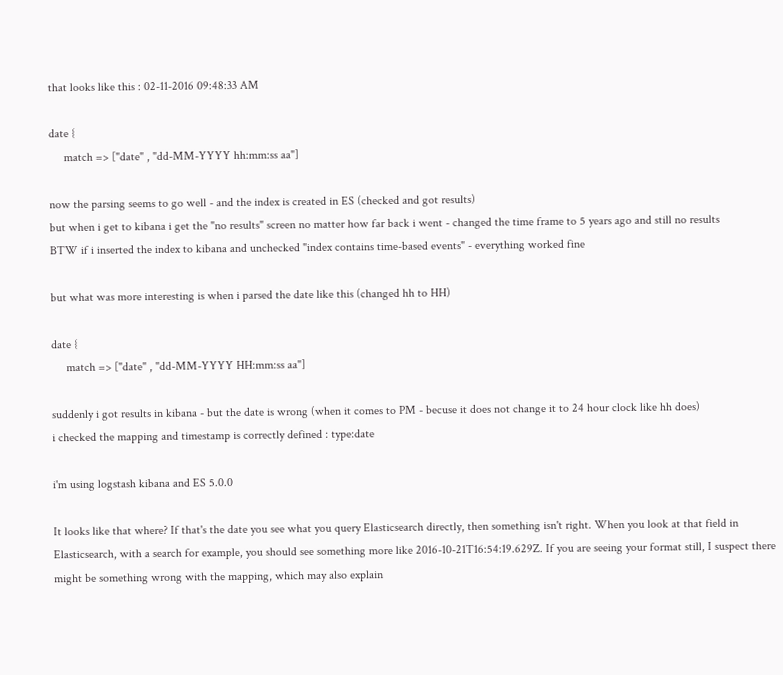that looks like this : 02-11-2016 09:48:33 AM

date {
     match => ["date" , "dd-MM-YYYY hh:mm:ss aa"]

now the parsing seems to go well - and the index is created in ES (checked and got results)
but when i get to kibana i get the "no results" screen no matter how far back i went - changed the time frame to 5 years ago and still no results
BTW if i inserted the index to kibana and unchecked "index contains time-based events" - everything worked fine

but what was more interesting is when i parsed the date like this (changed hh to HH)

date {
     match => ["date" , "dd-MM-YYYY HH:mm:ss aa"]

suddenly i got results in kibana - but the date is wrong (when it comes to PM - becuse it does not change it to 24 hour clock like hh does)
i checked the mapping and timestamp is correctly defined : type:date

i'm using logstash kibana and ES 5.0.0

It looks like that where? If that's the date you see what you query Elasticsearch directly, then something isn't right. When you look at that field in Elasticsearch, with a search for example, you should see something more like 2016-10-21T16:54:19.629Z. If you are seeing your format still, I suspect there might be something wrong with the mapping, which may also explain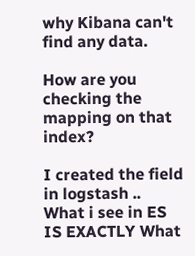why Kibana can't find any data.

How are you checking the mapping on that index?

I created the field in logstash .. What i see in ES IS EXACTLY What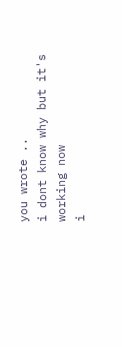you wrote ..
i dont know why but it's working now
i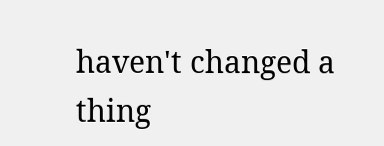haven't changed a thing